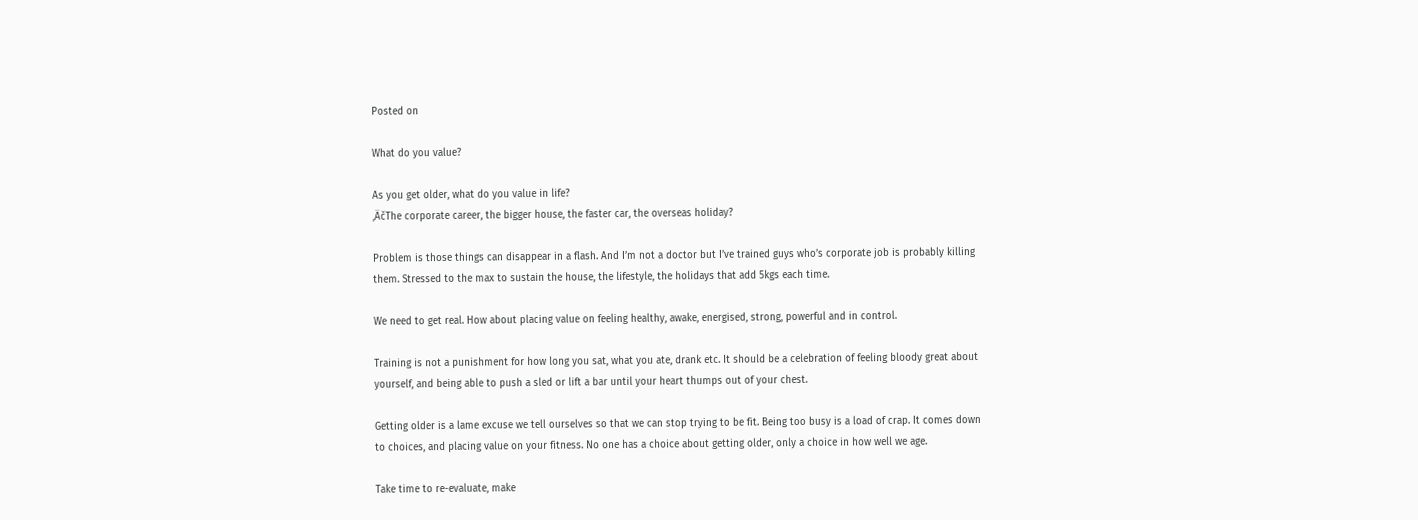Posted on

What do you value?

As you get older, what do you value in life?
‚ÄčThe corporate career, the bigger house, the faster car, the overseas holiday?

Problem is those things can disappear in a flash. And I’m not a doctor but I’ve trained guys who’s corporate job is probably killing them. Stressed to the max to sustain the house, the lifestyle, the holidays that add 5kgs each time.

We need to get real. How about placing value on feeling healthy, awake, energised, strong, powerful and in control.

Training is not a punishment for how long you sat, what you ate, drank etc. It should be a celebration of feeling bloody great about yourself, and being able to push a sled or lift a bar until your heart thumps out of your chest.

Getting older is a lame excuse we tell ourselves so that we can stop trying to be fit. Being too busy is a load of crap. It comes down to choices, and placing value on your fitness. No one has a choice about getting older, only a choice in how well we age.

Take time to re-evaluate, make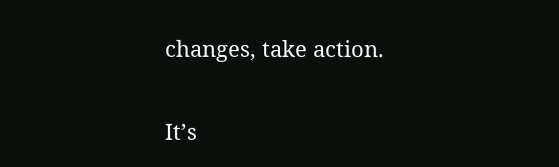changes, take action.

It’s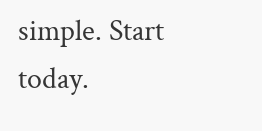simple. Start today.